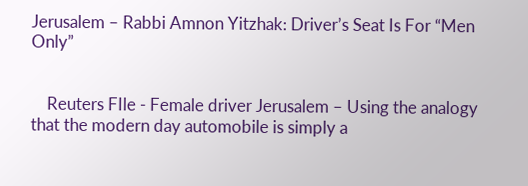Jerusalem – Rabbi Amnon Yitzhak: Driver’s Seat Is For “Men Only”


    Reuters FIle - Female driver Jerusalem – Using the analogy that the modern day automobile is simply a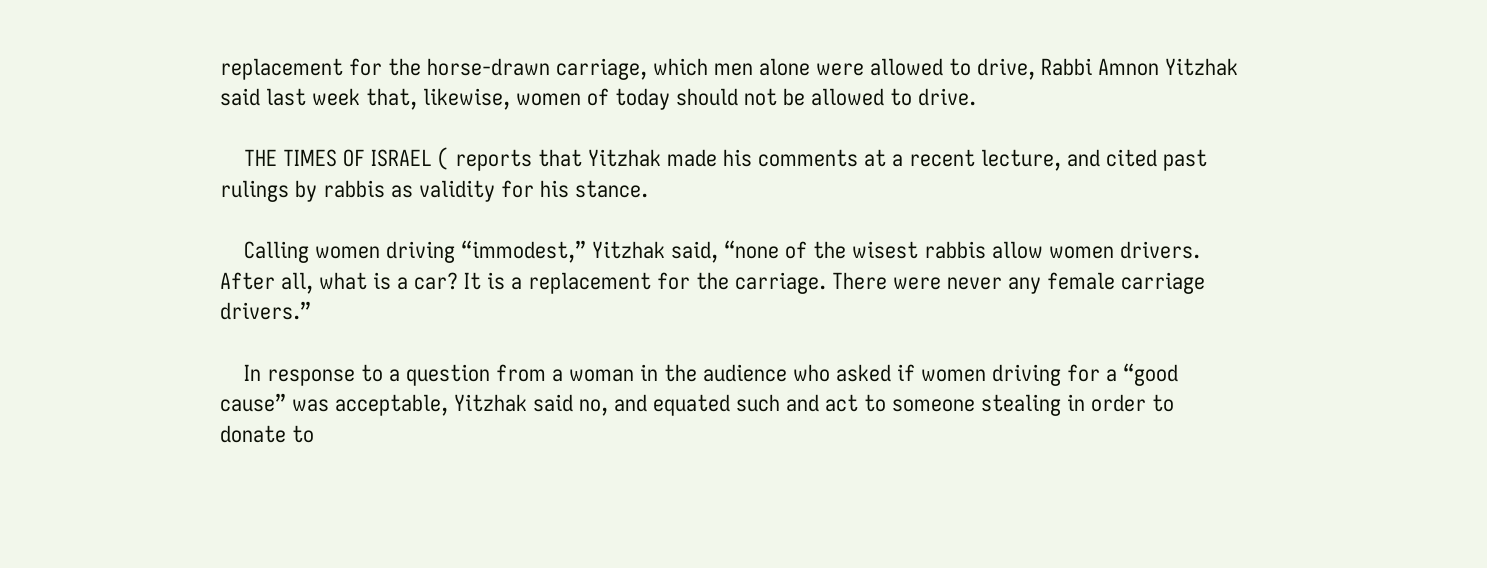replacement for the horse-drawn carriage, which men alone were allowed to drive, Rabbi Amnon Yitzhak said last week that, likewise, women of today should not be allowed to drive.

    THE TIMES OF ISRAEL ( reports that Yitzhak made his comments at a recent lecture, and cited past rulings by rabbis as validity for his stance.

    Calling women driving “immodest,” Yitzhak said, “none of the wisest rabbis allow women drivers. After all, what is a car? It is a replacement for the carriage. There were never any female carriage drivers.”

    In response to a question from a woman in the audience who asked if women driving for a “good cause” was acceptable, Yitzhak said no, and equated such and act to someone stealing in order to donate to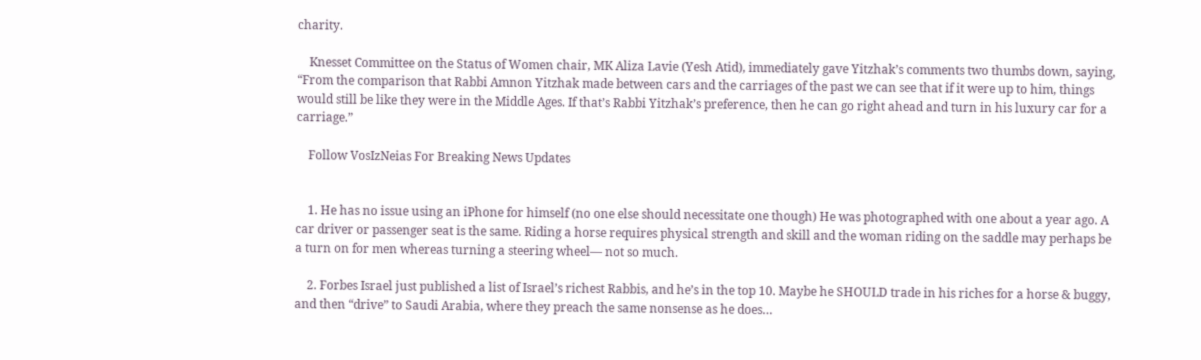charity.

    Knesset Committee on the Status of Women chair, MK Aliza Lavie (Yesh Atid), immediately gave Yitzhak’s comments two thumbs down, saying, “From the comparison that Rabbi Amnon Yitzhak made between cars and the carriages of the past we can see that if it were up to him, things would still be like they were in the Middle Ages. If that’s Rabbi Yitzhak’s preference, then he can go right ahead and turn in his luxury car for a carriage.”

    Follow VosIzNeias For Breaking News Updates


    1. He has no issue using an iPhone for himself (no one else should necessitate one though) He was photographed with one about a year ago. A car driver or passenger seat is the same. Riding a horse requires physical strength and skill and the woman riding on the saddle may perhaps be a turn on for men whereas turning a steering wheel— not so much.

    2. Forbes Israel just published a list of Israel’s richest Rabbis, and he’s in the top 10. Maybe he SHOULD trade in his riches for a horse & buggy, and then “drive” to Saudi Arabia, where they preach the same nonsense as he does…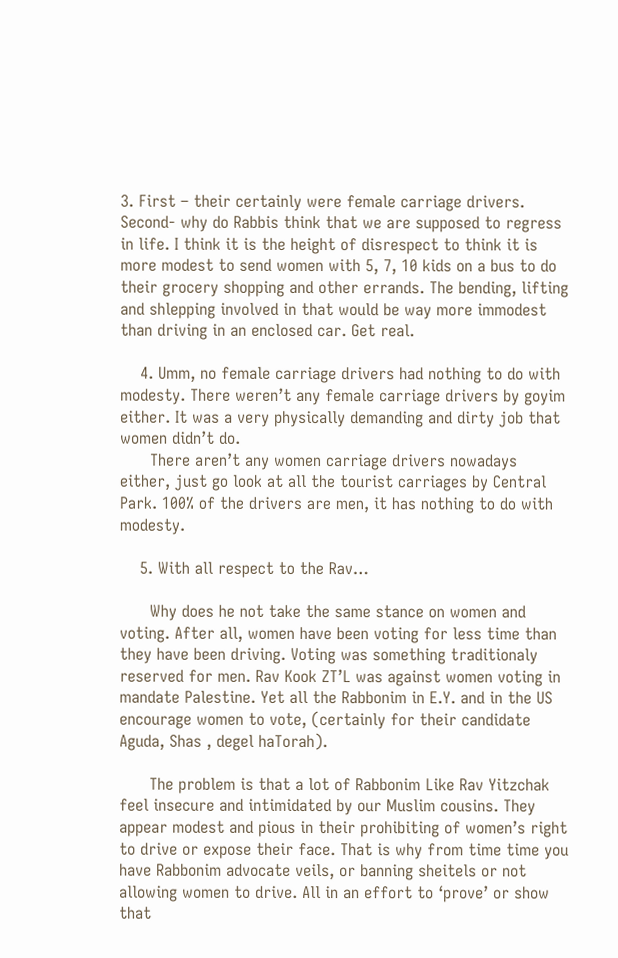3. First – their certainly were female carriage drivers. Second- why do Rabbis think that we are supposed to regress in life. I think it is the height of disrespect to think it is more modest to send women with 5, 7, 10 kids on a bus to do their grocery shopping and other errands. The bending, lifting and shlepping involved in that would be way more immodest than driving in an enclosed car. Get real.

    4. Umm, no female carriage drivers had nothing to do with modesty. There weren’t any female carriage drivers by goyim either. It was a very physically demanding and dirty job that women didn’t do.
      There aren’t any women carriage drivers nowadays either, just go look at all the tourist carriages by Central Park. 100% of the drivers are men, it has nothing to do with modesty.

    5. With all respect to the Rav…

      Why does he not take the same stance on women and voting. After all, women have been voting for less time than they have been driving. Voting was something traditionaly reserved for men. Rav Kook ZT’L was against women voting in mandate Palestine. Yet all the Rabbonim in E.Y. and in the US encourage women to vote, (certainly for their candidate Aguda, Shas , degel haTorah).

      The problem is that a lot of Rabbonim Like Rav Yitzchak feel insecure and intimidated by our Muslim cousins. They appear modest and pious in their prohibiting of women’s right to drive or expose their face. That is why from time time you have Rabbonim advocate veils, or banning sheitels or not allowing women to drive. All in an effort to ‘prove’ or show that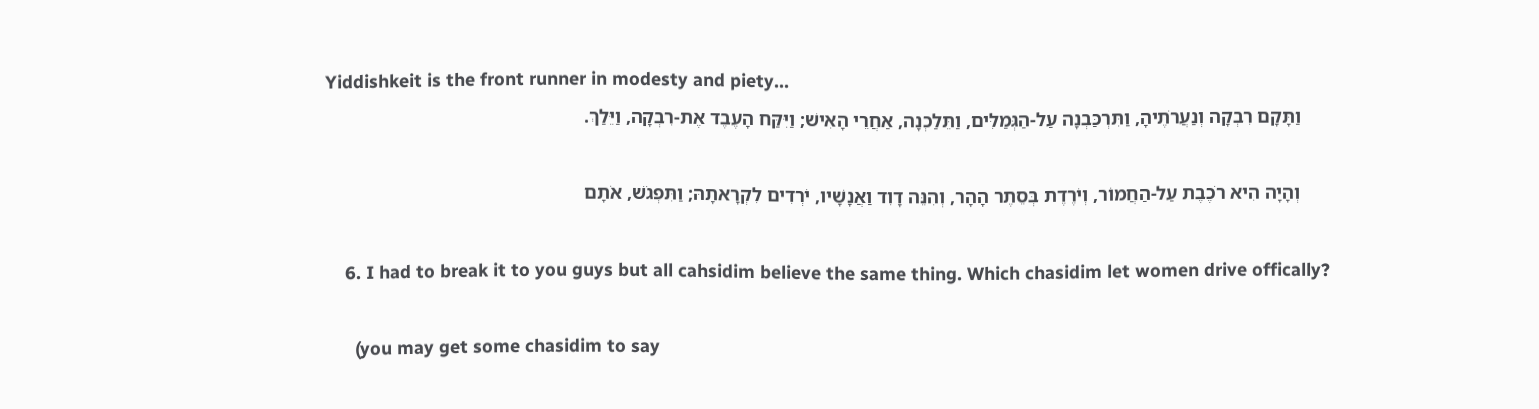Yiddishkeit is the front runner in modesty and piety…
      וַתָּקָם רִבְקָה וְנַעֲרֹתֶיהָ, וַתִּרְכַּבְנָה עַל-הַגְּמַלִּים, וַתֵּלַכְנָה, אַחֲרֵי הָאִישׁ; וַיִּקַּח הָעֶבֶד אֶת-רִבְקָה, וַיֵּלַךְ.

      וְהָיָה הִיא רֹכֶבֶת עַל-הַחֲמוֹר, וְיֹרֶדֶת בְּסֵתֶר הָהָר, וְהִנֵּה דָוִד וַאֲנָשָׁיו, יֹרְדִים לִקְרָאתָהּ; וַתִּפְגֹשׁ, אֹתָם

    6. I had to break it to you guys but all cahsidim believe the same thing. Which chasidim let women drive offically?

      (you may get some chasidim to say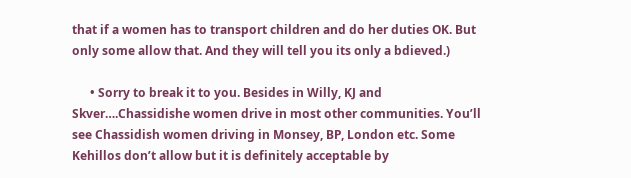that if a women has to transport children and do her duties OK. But only some allow that. And they will tell you its only a bdieved.)

      • Sorry to break it to you. Besides in Willy, KJ and Skver….Chassidishe women drive in most other communities. You’ll see Chassidish women driving in Monsey, BP, London etc. Some Kehillos don’t allow but it is definitely acceptable by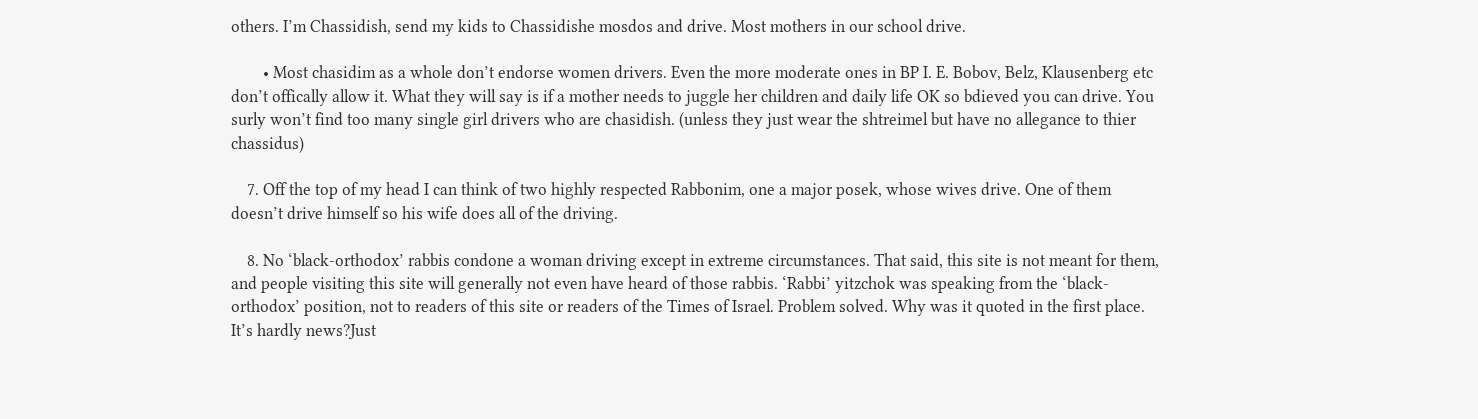others. I’m Chassidish, send my kids to Chassidishe mosdos and drive. Most mothers in our school drive.

        • Most chasidim as a whole don’t endorse women drivers. Even the more moderate ones in BP I. E. Bobov, Belz, Klausenberg etc don’t offically allow it. What they will say is if a mother needs to juggle her children and daily life OK so bdieved you can drive. You surly won’t find too many single girl drivers who are chasidish. (unless they just wear the shtreimel but have no allegance to thier chassidus)

    7. Off the top of my head I can think of two highly respected Rabbonim, one a major posek, whose wives drive. One of them doesn’t drive himself so his wife does all of the driving.

    8. No ‘black-orthodox’ rabbis condone a woman driving except in extreme circumstances. That said, this site is not meant for them, and people visiting this site will generally not even have heard of those rabbis. ‘Rabbi’ yitzchok was speaking from the ‘black-orthodox’ position, not to readers of this site or readers of the Times of Israel. Problem solved. Why was it quoted in the first place. It’s hardly news?Just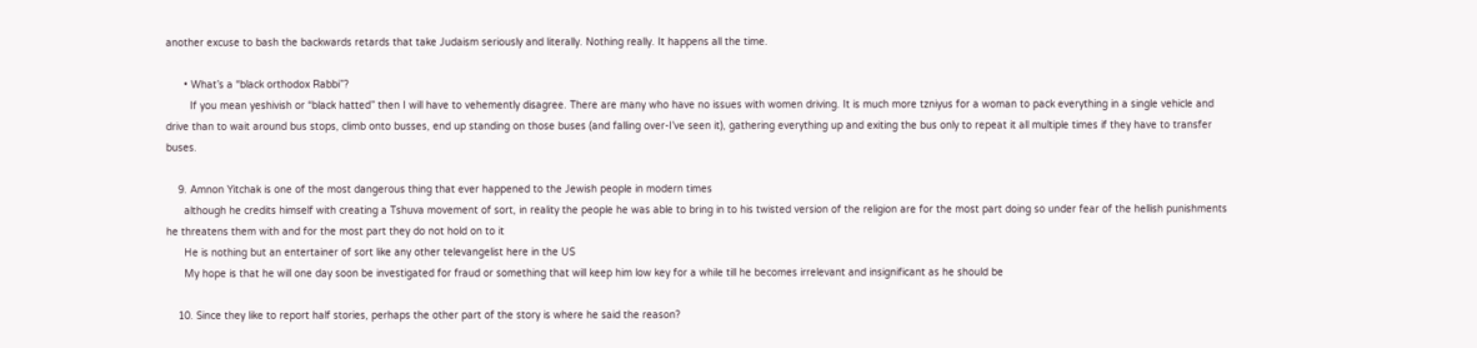another excuse to bash the backwards retards that take Judaism seriously and literally. Nothing really. It happens all the time.

      • What’s a “black orthodox Rabbi”?
        If you mean yeshivish or “black hatted” then I will have to vehemently disagree. There are many who have no issues with women driving. It is much more tzniyus for a woman to pack everything in a single vehicle and drive than to wait around bus stops, climb onto busses, end up standing on those buses (and falling over-I’ve seen it), gathering everything up and exiting the bus only to repeat it all multiple times if they have to transfer buses.

    9. Amnon Yitchak is one of the most dangerous thing that ever happened to the Jewish people in modern times
      although he credits himself with creating a Tshuva movement of sort, in reality the people he was able to bring in to his twisted version of the religion are for the most part doing so under fear of the hellish punishments he threatens them with and for the most part they do not hold on to it
      He is nothing but an entertainer of sort like any other televangelist here in the US
      My hope is that he will one day soon be investigated for fraud or something that will keep him low key for a while till he becomes irrelevant and insignificant as he should be

    10. Since they like to report half stories, perhaps the other part of the story is where he said the reason?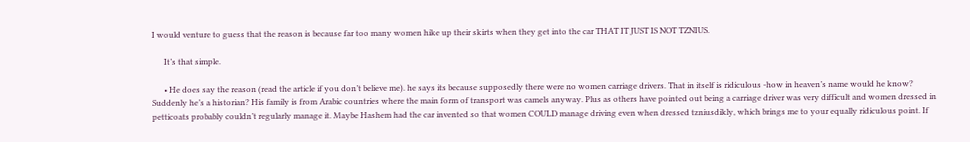I would venture to guess that the reason is because far too many women hike up their skirts when they get into the car THAT IT JUST IS NOT TZNIUS.

      It’s that simple.

      • He does say the reason (read the article if you don’t believe me). he says its because supposedly there were no women carriage drivers. That in itself is ridiculous -how in heaven’s name would he know? Suddenly he’s a historian? His family is from Arabic countries where the main form of transport was camels anyway. Plus as others have pointed out being a carriage driver was very difficult and women dressed in petticoats probably couldn’t regularly manage it. Maybe Hashem had the car invented so that women COULD manage driving even when dressed tzniusdikly, which brings me to your equally ridiculous point. If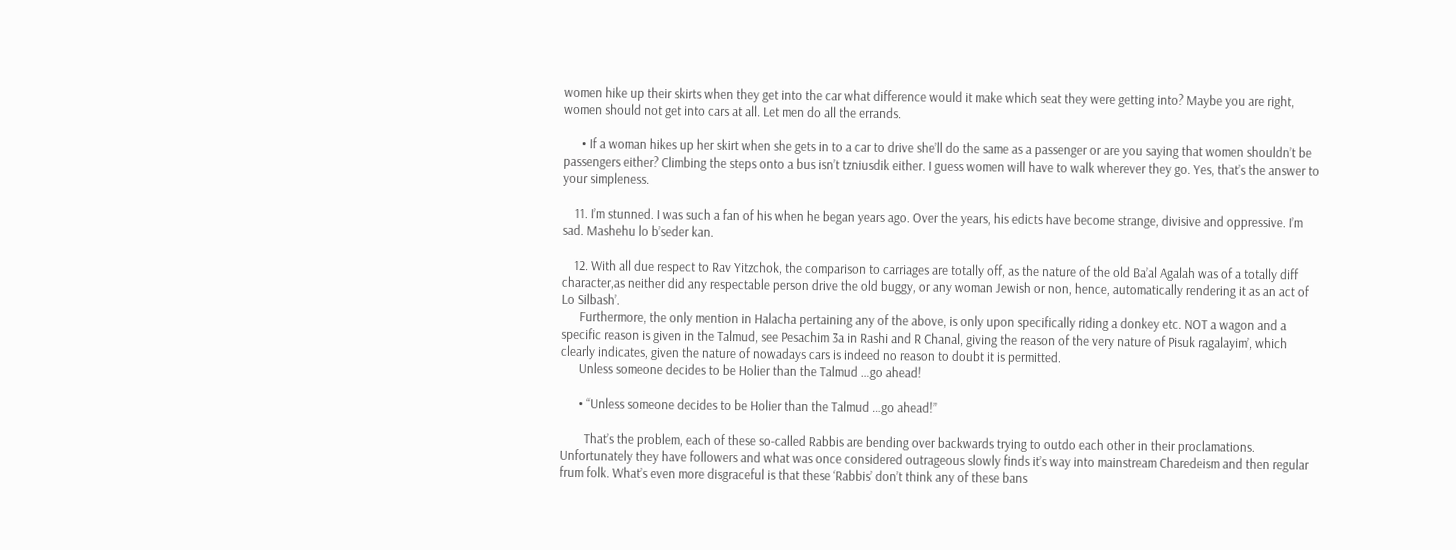women hike up their skirts when they get into the car what difference would it make which seat they were getting into? Maybe you are right, women should not get into cars at all. Let men do all the errands.

      • If a woman hikes up her skirt when she gets in to a car to drive she’ll do the same as a passenger or are you saying that women shouldn’t be passengers either? Climbing the steps onto a bus isn’t tzniusdik either. I guess women will have to walk wherever they go. Yes, that’s the answer to your simpleness.

    11. I’m stunned. I was such a fan of his when he began years ago. Over the years, his edicts have become strange, divisive and oppressive. I’m sad. Mashehu lo b’seder kan.

    12. With all due respect to Rav Yitzchok, the comparison to carriages are totally off, as the nature of the old Ba’al Agalah was of a totally diff character,as neither did any respectable person drive the old buggy, or any woman Jewish or non, hence, automatically rendering it as an act of Lo Silbash’.
      Furthermore, the only mention in Halacha pertaining any of the above, is only upon specifically riding a donkey etc. NOT a wagon and a specific reason is given in the Talmud, see Pesachim 3a in Rashi and R Chanal, giving the reason of the very nature of Pisuk ragalayim’, which clearly indicates, given the nature of nowadays cars is indeed no reason to doubt it is permitted.
      Unless someone decides to be Holier than the Talmud …go ahead!

      • “Unless someone decides to be Holier than the Talmud …go ahead!”

        That’s the problem, each of these so-called Rabbis are bending over backwards trying to outdo each other in their proclamations. Unfortunately they have followers and what was once considered outrageous slowly finds it’s way into mainstream Charedeism and then regular frum folk. What’s even more disgraceful is that these ‘Rabbis’ don’t think any of these bans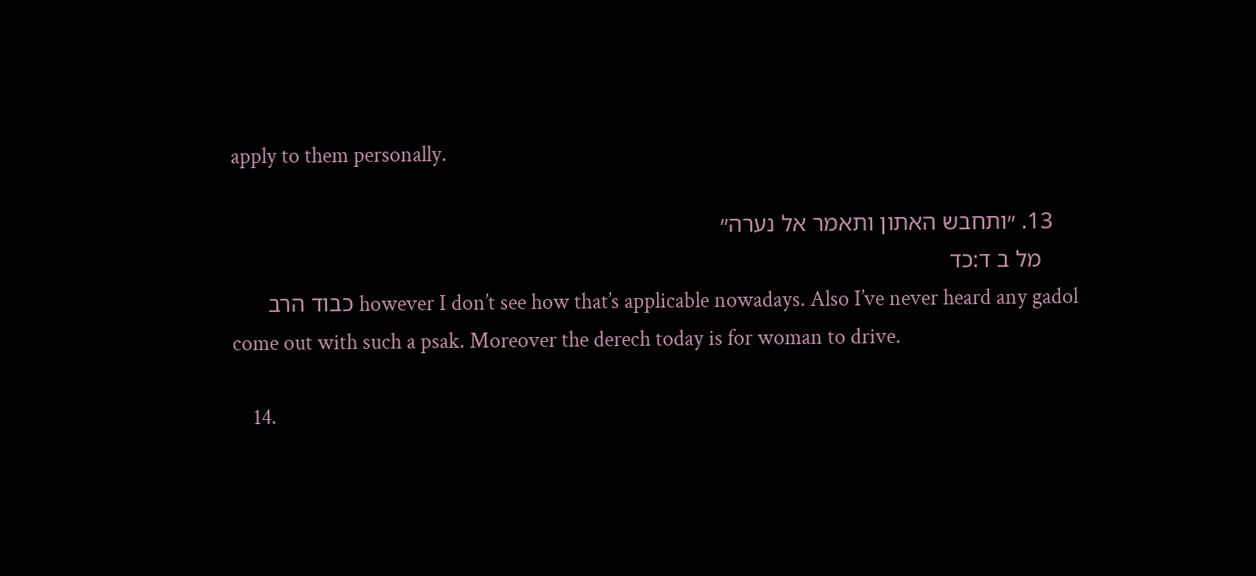apply to them personally.

    13. ״ותחבש האתון ותאמר אל נערה״
      מל ב ד:כד
      כבוד הרב however I don’t see how that’s applicable nowadays. Also I’ve never heard any gadol come out with such a psak. Moreover the derech today is for woman to drive.

    14.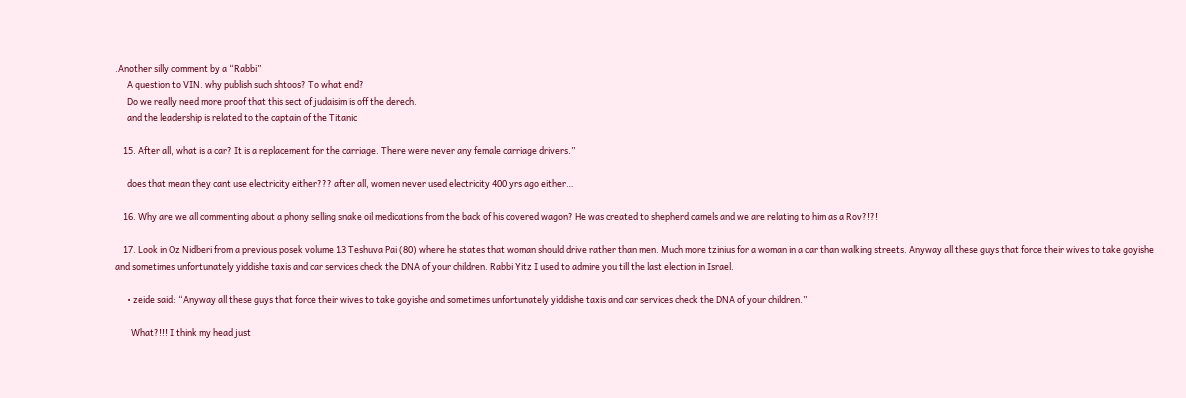.Another silly comment by a “Rabbi”
      A question to VIN. why publish such shtoos? To what end?
      Do we really need more proof that this sect of judaisim is off the derech.
      and the leadership is related to the captain of the Titanic

    15. After all, what is a car? It is a replacement for the carriage. There were never any female carriage drivers.”

      does that mean they cant use electricity either??? after all, women never used electricity 400 yrs ago either…

    16. Why are we all commenting about a phony selling snake oil medications from the back of his covered wagon? He was created to shepherd camels and we are relating to him as a Rov?!?!

    17. Look in Oz Nidberi from a previous posek volume 13 Teshuva Pai (80) where he states that woman should drive rather than men. Much more tzinius for a woman in a car than walking streets. Anyway all these guys that force their wives to take goyishe and sometimes unfortunately yiddishe taxis and car services check the DNA of your children. Rabbi Yitz I used to admire you till the last election in Israel.

      • zeide said: “Anyway all these guys that force their wives to take goyishe and sometimes unfortunately yiddishe taxis and car services check the DNA of your children.”

        What?!!! I think my head just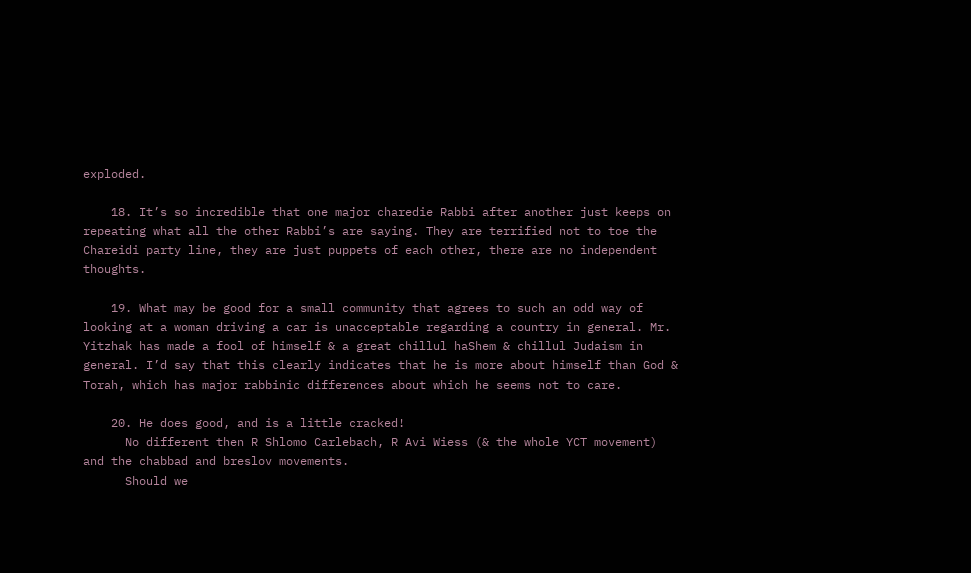exploded.

    18. It’s so incredible that one major charedie Rabbi after another just keeps on repeating what all the other Rabbi’s are saying. They are terrified not to toe the Chareidi party line, they are just puppets of each other, there are no independent thoughts.

    19. What may be good for a small community that agrees to such an odd way of looking at a woman driving a car is unacceptable regarding a country in general. Mr. Yitzhak has made a fool of himself & a great chillul haShem & chillul Judaism in general. I’d say that this clearly indicates that he is more about himself than God & Torah, which has major rabbinic differences about which he seems not to care.

    20. He does good, and is a little cracked!
      No different then R Shlomo Carlebach, R Avi Wiess (& the whole YCT movement) and the chabbad and breslov movements.
      Should we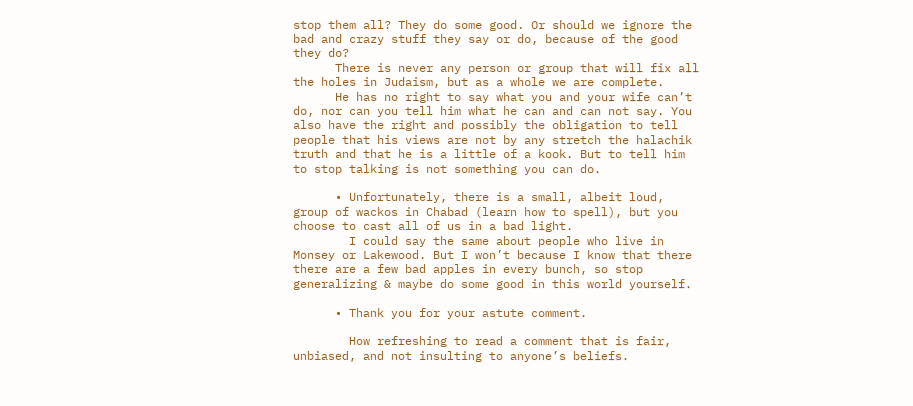stop them all? They do some good. Or should we ignore the bad and crazy stuff they say or do, because of the good they do?
      There is never any person or group that will fix all the holes in Judaism, but as a whole we are complete.
      He has no right to say what you and your wife can’t do, nor can you tell him what he can and can not say. You also have the right and possibly the obligation to tell people that his views are not by any stretch the halachik truth and that he is a little of a kook. But to tell him to stop talking is not something you can do.

      • Unfortunately, there is a small, albeit loud, group of wackos in Chabad (learn how to spell), but you choose to cast all of us in a bad light.
        I could say the same about people who live in Monsey or Lakewood. But I won’t because I know that there there are a few bad apples in every bunch, so stop generalizing & maybe do some good in this world yourself.

      • Thank you for your astute comment.

        How refreshing to read a comment that is fair, unbiased, and not insulting to anyone’s beliefs.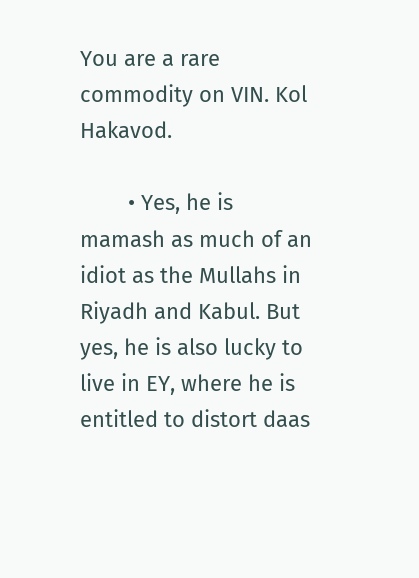You are a rare commodity on VIN. Kol Hakavod.

        • Yes, he is mamash as much of an idiot as the Mullahs in Riyadh and Kabul. But yes, he is also lucky to live in EY, where he is entitled to distort daas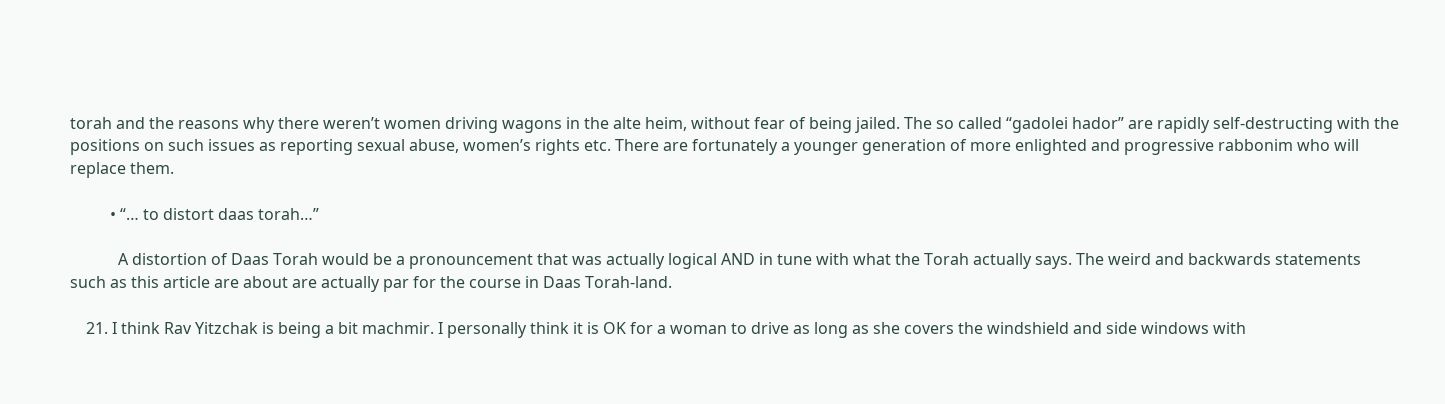torah and the reasons why there weren’t women driving wagons in the alte heim, without fear of being jailed. The so called “gadolei hador” are rapidly self-destructing with the positions on such issues as reporting sexual abuse, women’s rights etc. There are fortunately a younger generation of more enlighted and progressive rabbonim who will replace them.

          • “… to distort daas torah…”

            A distortion of Daas Torah would be a pronouncement that was actually logical AND in tune with what the Torah actually says. The weird and backwards statements such as this article are about are actually par for the course in Daas Torah-land.

    21. I think Rav Yitzchak is being a bit machmir. I personally think it is OK for a woman to drive as long as she covers the windshield and side windows with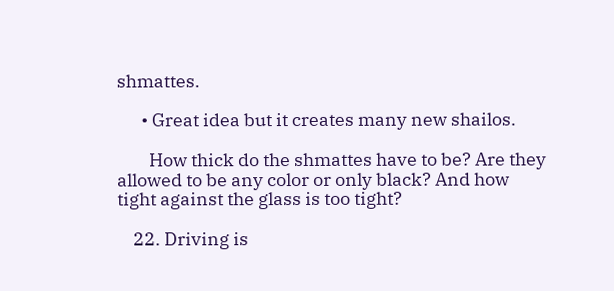shmattes.

      • Great idea but it creates many new shailos.

        How thick do the shmattes have to be? Are they allowed to be any color or only black? And how tight against the glass is too tight?

    22. Driving is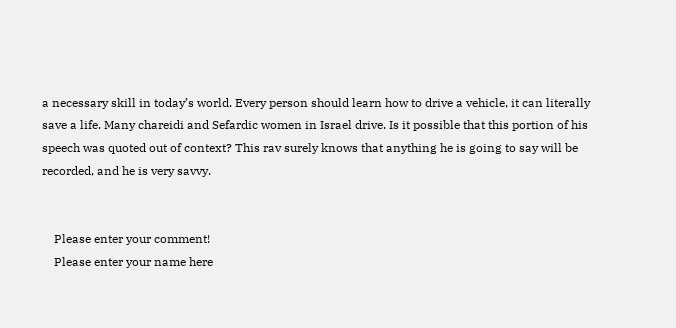a necessary skill in today’s world. Every person should learn how to drive a vehicle, it can literally save a life. Many chareidi and Sefardic women in Israel drive. Is it possible that this portion of his speech was quoted out of context? This rav surely knows that anything he is going to say will be recorded, and he is very savvy.


    Please enter your comment!
    Please enter your name here